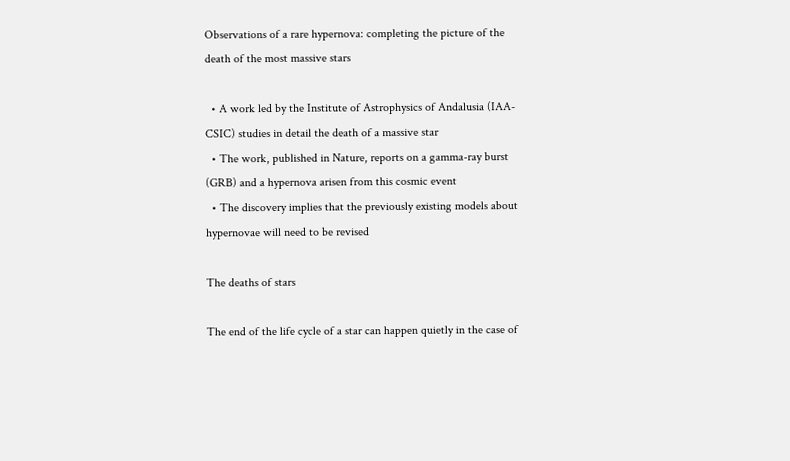Observations of a rare hypernova: completing the picture of the death of the most massive stars

  • A work led by the Institute of Astrophysics of Andalusia (IAA-CSIC) studies in detail the death of a massive star
  • The work, published in Nature, reports on a gamma-ray burst (GRB) and a hypernova arisen from this cosmic event
  • The discovery implies that the previously existing models about hypernovae will need to be revised

The deaths of stars

The end of the life cycle of a star can happen quietly in the case of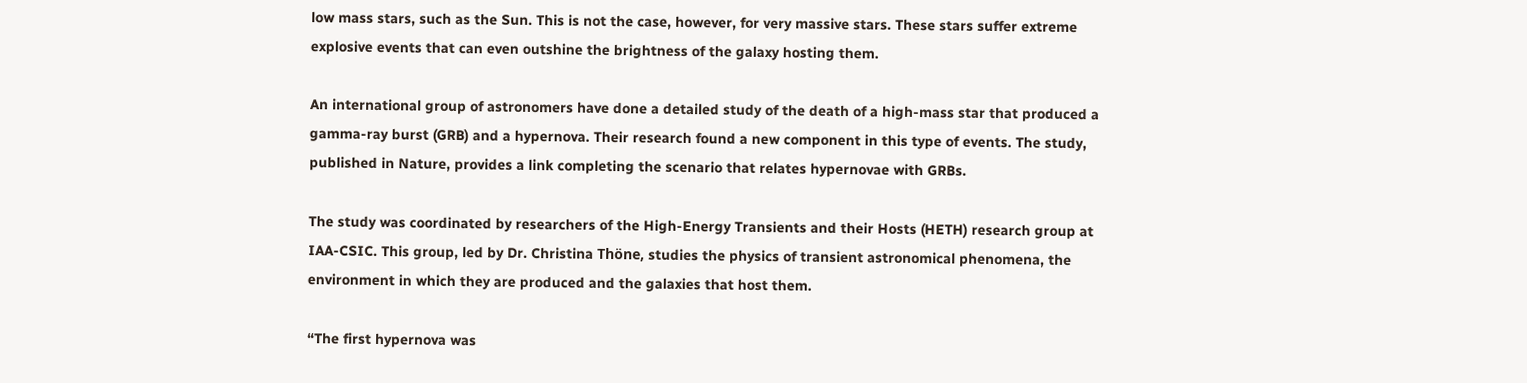low mass stars, such as the Sun. This is not the case, however, for very massive stars. These stars suffer extreme explosive events that can even outshine the brightness of the galaxy hosting them.

An international group of astronomers have done a detailed study of the death of a high-mass star that produced a gamma-ray burst (GRB) and a hypernova. Their research found a new component in this type of events. The study, published in Nature, provides a link completing the scenario that relates hypernovae with GRBs.

The study was coordinated by researchers of the High-Energy Transients and their Hosts (HETH) research group at IAA-CSIC. This group, led by Dr. Christina Thöne, studies the physics of transient astronomical phenomena, the environment in which they are produced and the galaxies that host them.

“The first hypernova was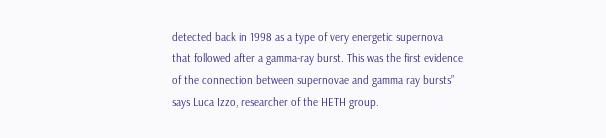detected back in 1998 as a type of very energetic supernova that followed after a gamma-ray burst. This was the first evidence of the connection between supernovae and gamma ray bursts” says Luca Izzo, researcher of the HETH group.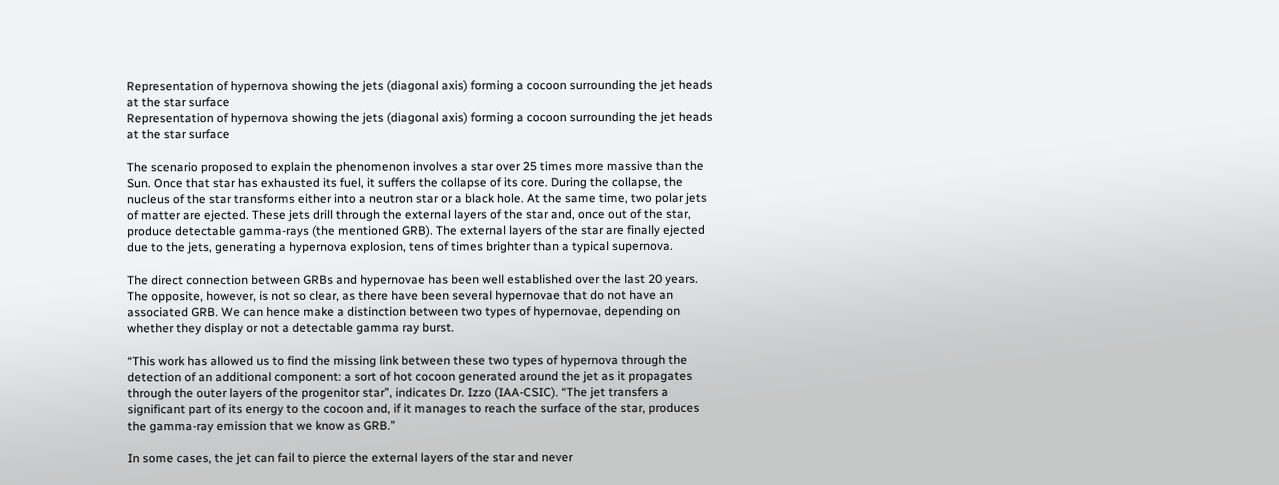Representation of hypernova showing the jets (diagonal axis) forming a cocoon surrounding the jet heads at the star surface
Representation of hypernova showing the jets (diagonal axis) forming a cocoon surrounding the jet heads at the star surface

The scenario proposed to explain the phenomenon involves a star over 25 times more massive than the Sun. Once that star has exhausted its fuel, it suffers the collapse of its core. During the collapse, the nucleus of the star transforms either into a neutron star or a black hole. At the same time, two polar jets of matter are ejected. These jets drill through the external layers of the star and, once out of the star, produce detectable gamma-rays (the mentioned GRB). The external layers of the star are finally ejected due to the jets, generating a hypernova explosion, tens of times brighter than a typical supernova.

The direct connection between GRBs and hypernovae has been well established over the last 20 years. The opposite, however, is not so clear, as there have been several hypernovae that do not have an associated GRB. We can hence make a distinction between two types of hypernovae, depending on whether they display or not a detectable gamma ray burst.

“This work has allowed us to find the missing link between these two types of hypernova through the detection of an additional component: a sort of hot cocoon generated around the jet as it propagates through the outer layers of the progenitor star”, indicates Dr. Izzo (IAA-CSIC). “The jet transfers a significant part of its energy to the cocoon and, if it manages to reach the surface of the star, produces the gamma-ray emission that we know as GRB.”

In some cases, the jet can fail to pierce the external layers of the star and never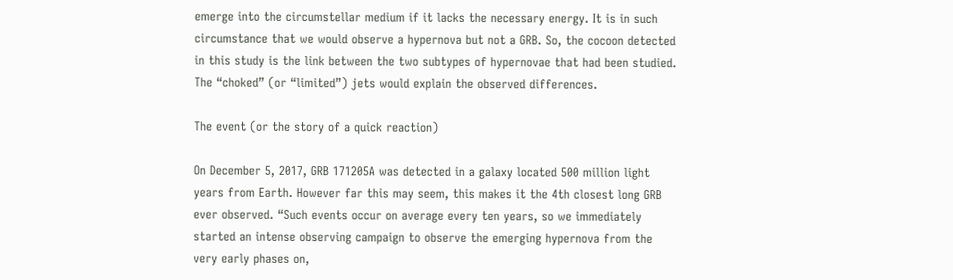emerge into the circumstellar medium if it lacks the necessary energy. It is in such circumstance that we would observe a hypernova but not a GRB. So, the cocoon detected in this study is the link between the two subtypes of hypernovae that had been studied. The “choked” (or “limited”) jets would explain the observed differences.

The event (or the story of a quick reaction)

On December 5, 2017, GRB 171205A was detected in a galaxy located 500 million light years from Earth. However far this may seem, this makes it the 4th closest long GRB ever observed. “Such events occur on average every ten years, so we immediately started an intense observing campaign to observe the emerging hypernova from the very early phases on,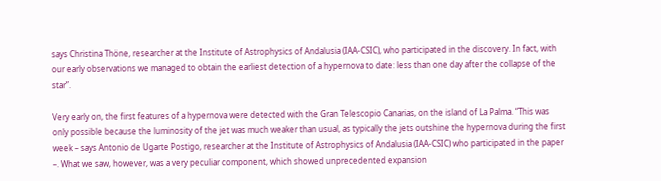says Christina Thöne, researcher at the Institute of Astrophysics of Andalusia (IAA-CSIC), who participated in the discovery. In fact, with our early observations we managed to obtain the earliest detection of a hypernova to date: less than one day after the collapse of the star”.

Very early on, the first features of a hypernova were detected with the Gran Telescopio Canarias, on the island of La Palma. “This was only possible because the luminosity of the jet was much weaker than usual, as typically the jets outshine the hypernova during the first week – says Antonio de Ugarte Postigo, researcher at the Institute of Astrophysics of Andalusia (IAA-CSIC) who participated in the paper –. What we saw, however, was a very peculiar component, which showed unprecedented expansion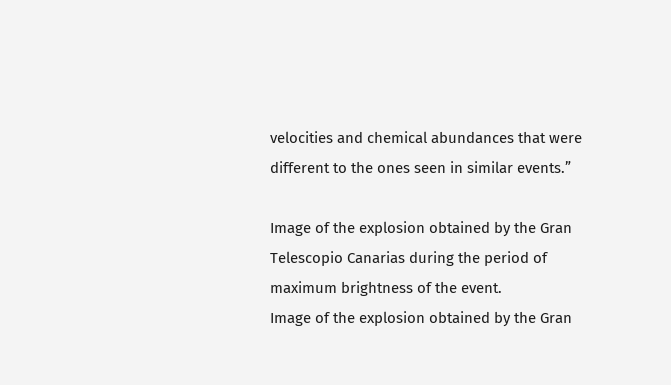velocities and chemical abundances that were different to the ones seen in similar events.”

Image of the explosion obtained by the Gran Telescopio Canarias during the period of maximum brightness of the event.
Image of the explosion obtained by the Gran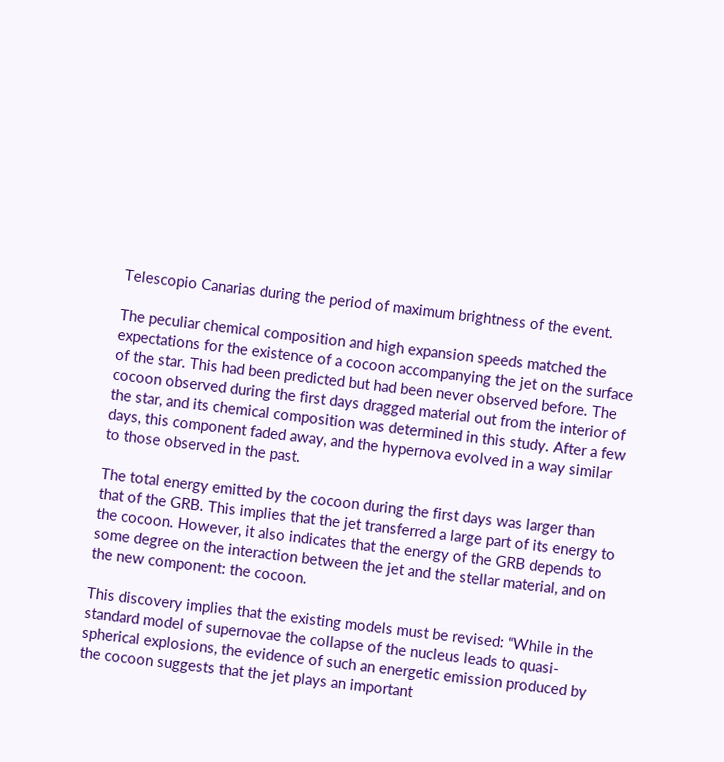Telescopio Canarias during the period of maximum brightness of the event.

The peculiar chemical composition and high expansion speeds matched the expectations for the existence of a cocoon accompanying the jet on the surface of the star. This had been predicted but had been never observed before. The cocoon observed during the first days dragged material out from the interior of the star, and its chemical composition was determined in this study. After a few days, this component faded away, and the hypernova evolved in a way similar to those observed in the past.

The total energy emitted by the cocoon during the first days was larger than that of the GRB. This implies that the jet transferred a large part of its energy to the cocoon. However, it also indicates that the energy of the GRB depends to some degree on the interaction between the jet and the stellar material, and on the new component: the cocoon.

This discovery implies that the existing models must be revised: “While in the standard model of supernovae the collapse of the nucleus leads to quasi-spherical explosions, the evidence of such an energetic emission produced by the cocoon suggests that the jet plays an important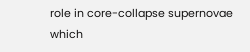role in core-collapse supernovae which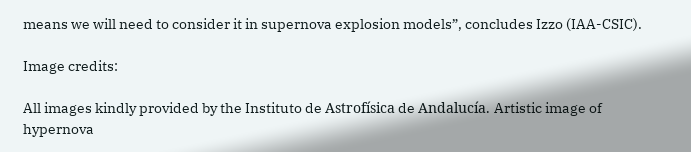means we will need to consider it in supernova explosion models”, concludes Izzo (IAA-CSIC).

Image credits:

All images kindly provided by the Instituto de Astrofísica de Andalucía. Artistic image of hypernova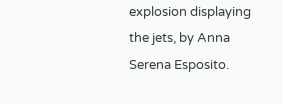explosion displaying the jets, by Anna Serena Esposito.